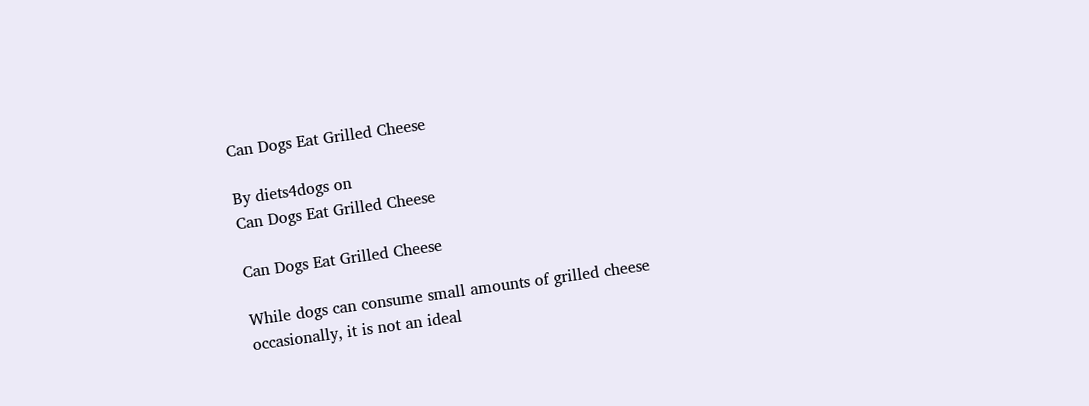Can Dogs Eat Grilled Cheese

By diets4dogs on
Can Dogs Eat Grilled Cheese

Can Dogs Eat Grilled Cheese

While dogs can consume small amounts of grilled cheese occasionally, it is not an ideal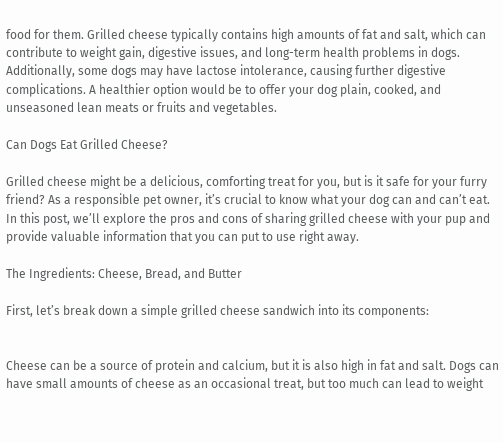food for them. Grilled cheese typically contains high amounts of fat and salt, which can contribute to weight gain, digestive issues, and long-term health problems in dogs. Additionally, some dogs may have lactose intolerance, causing further digestive complications. A healthier option would be to offer your dog plain, cooked, and unseasoned lean meats or fruits and vegetables.

Can Dogs Eat Grilled Cheese?

Grilled cheese might be a delicious, comforting treat for you, but is it safe for your furry friend? As a responsible pet owner, it’s crucial to know what your dog can and can’t eat. In this post, we’ll explore the pros and cons of sharing grilled cheese with your pup and provide valuable information that you can put to use right away.

The Ingredients: Cheese, Bread, and Butter

First, let’s break down a simple grilled cheese sandwich into its components:


Cheese can be a source of protein and calcium, but it is also high in fat and salt. Dogs can have small amounts of cheese as an occasional treat, but too much can lead to weight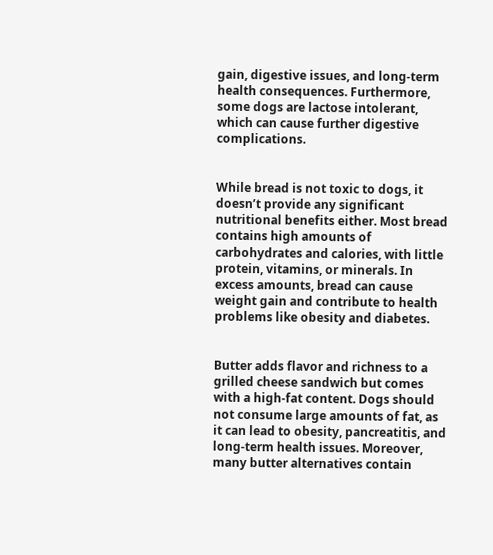gain, digestive issues, and long-term health consequences. Furthermore, some dogs are lactose intolerant, which can cause further digestive complications.


While bread is not toxic to dogs, it doesn’t provide any significant nutritional benefits either. Most bread contains high amounts of carbohydrates and calories, with little protein, vitamins, or minerals. In excess amounts, bread can cause weight gain and contribute to health problems like obesity and diabetes.


Butter adds flavor and richness to a grilled cheese sandwich but comes with a high-fat content. Dogs should not consume large amounts of fat, as it can lead to obesity, pancreatitis, and long-term health issues. Moreover, many butter alternatives contain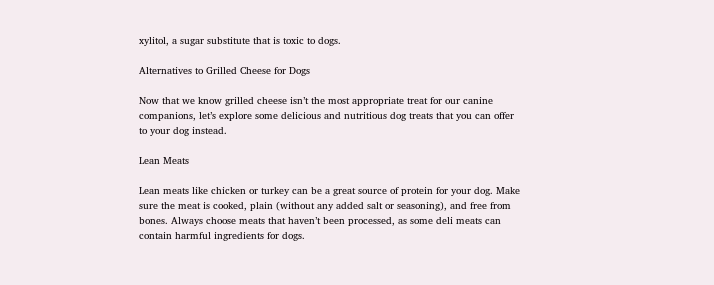xylitol, a sugar substitute that is toxic to dogs.

Alternatives to Grilled Cheese for Dogs

Now that we know grilled cheese isn’t the most appropriate treat for our canine companions, let’s explore some delicious and nutritious dog treats that you can offer to your dog instead.

Lean Meats

Lean meats like chicken or turkey can be a great source of protein for your dog. Make sure the meat is cooked, plain (without any added salt or seasoning), and free from bones. Always choose meats that haven’t been processed, as some deli meats can contain harmful ingredients for dogs.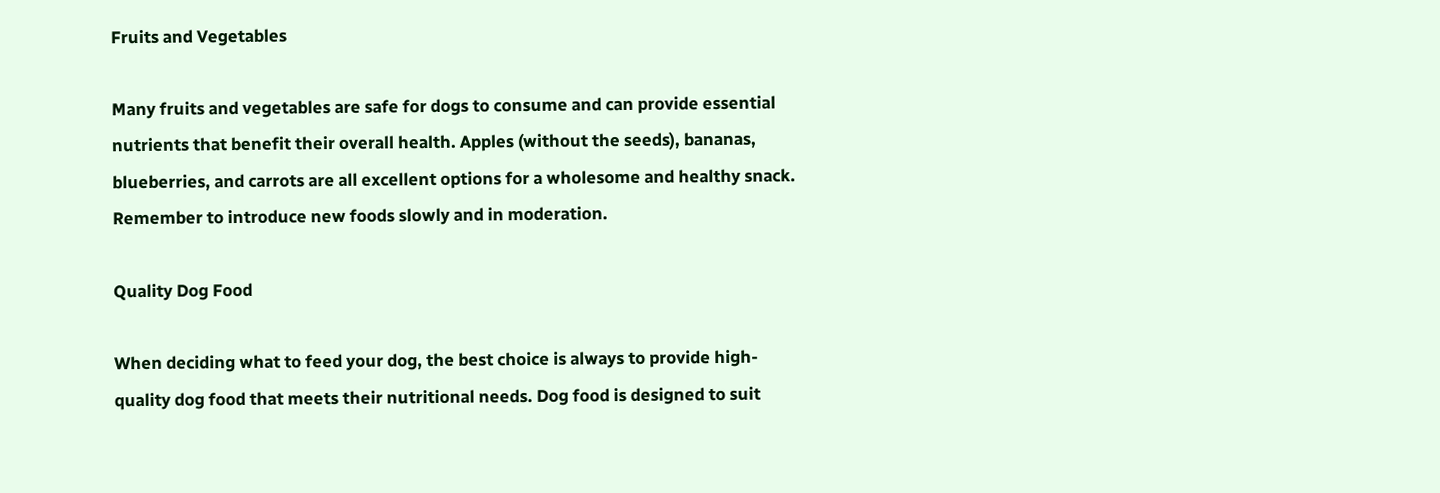Fruits and Vegetables

Many fruits and vegetables are safe for dogs to consume and can provide essential nutrients that benefit their overall health. Apples (without the seeds), bananas, blueberries, and carrots are all excellent options for a wholesome and healthy snack. Remember to introduce new foods slowly and in moderation.

Quality Dog Food

When deciding what to feed your dog, the best choice is always to provide high-quality dog food that meets their nutritional needs. Dog food is designed to suit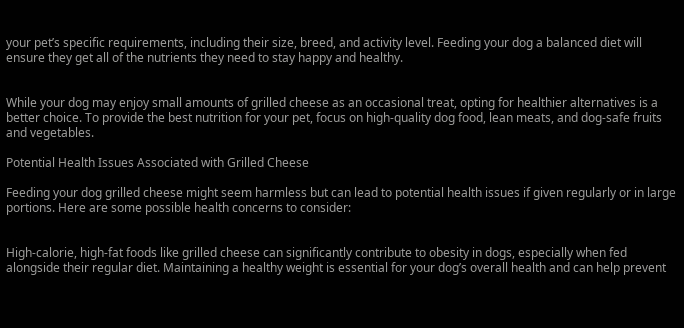your pet’s specific requirements, including their size, breed, and activity level. Feeding your dog a balanced diet will ensure they get all of the nutrients they need to stay happy and healthy.


While your dog may enjoy small amounts of grilled cheese as an occasional treat, opting for healthier alternatives is a better choice. To provide the best nutrition for your pet, focus on high-quality dog food, lean meats, and dog-safe fruits and vegetables.

Potential Health Issues Associated with Grilled Cheese

Feeding your dog grilled cheese might seem harmless but can lead to potential health issues if given regularly or in large portions. Here are some possible health concerns to consider:


High-calorie, high-fat foods like grilled cheese can significantly contribute to obesity in dogs, especially when fed alongside their regular diet. Maintaining a healthy weight is essential for your dog’s overall health and can help prevent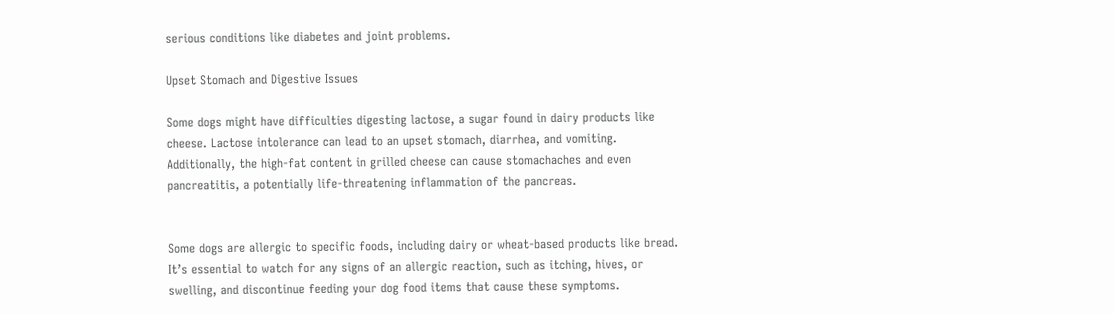serious conditions like diabetes and joint problems.

Upset Stomach and Digestive Issues

Some dogs might have difficulties digesting lactose, a sugar found in dairy products like cheese. Lactose intolerance can lead to an upset stomach, diarrhea, and vomiting. Additionally, the high-fat content in grilled cheese can cause stomachaches and even pancreatitis, a potentially life-threatening inflammation of the pancreas.


Some dogs are allergic to specific foods, including dairy or wheat-based products like bread. It’s essential to watch for any signs of an allergic reaction, such as itching, hives, or swelling, and discontinue feeding your dog food items that cause these symptoms.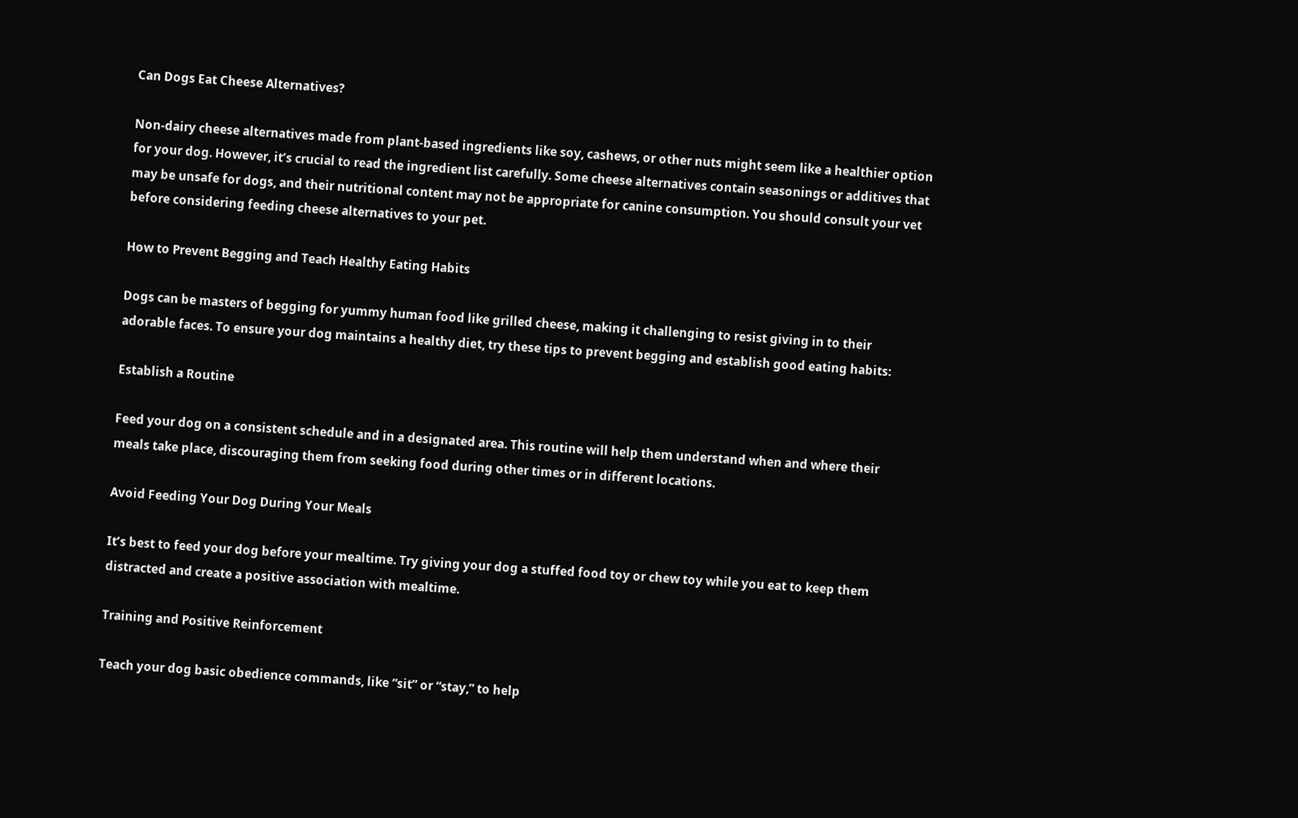Can Dogs Eat Cheese Alternatives?

Non-dairy cheese alternatives made from plant-based ingredients like soy, cashews, or other nuts might seem like a healthier option for your dog. However, it’s crucial to read the ingredient list carefully. Some cheese alternatives contain seasonings or additives that may be unsafe for dogs, and their nutritional content may not be appropriate for canine consumption. You should consult your vet before considering feeding cheese alternatives to your pet.

How to Prevent Begging and Teach Healthy Eating Habits

Dogs can be masters of begging for yummy human food like grilled cheese, making it challenging to resist giving in to their adorable faces. To ensure your dog maintains a healthy diet, try these tips to prevent begging and establish good eating habits:

Establish a Routine

Feed your dog on a consistent schedule and in a designated area. This routine will help them understand when and where their meals take place, discouraging them from seeking food during other times or in different locations.

Avoid Feeding Your Dog During Your Meals

It’s best to feed your dog before your mealtime. Try giving your dog a stuffed food toy or chew toy while you eat to keep them distracted and create a positive association with mealtime.

Training and Positive Reinforcement

Teach your dog basic obedience commands, like “sit” or “stay,” to help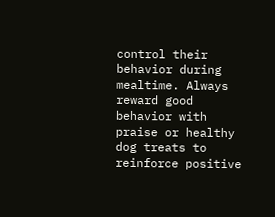control their behavior during mealtime. Always reward good behavior with praise or healthy dog treats to reinforce positive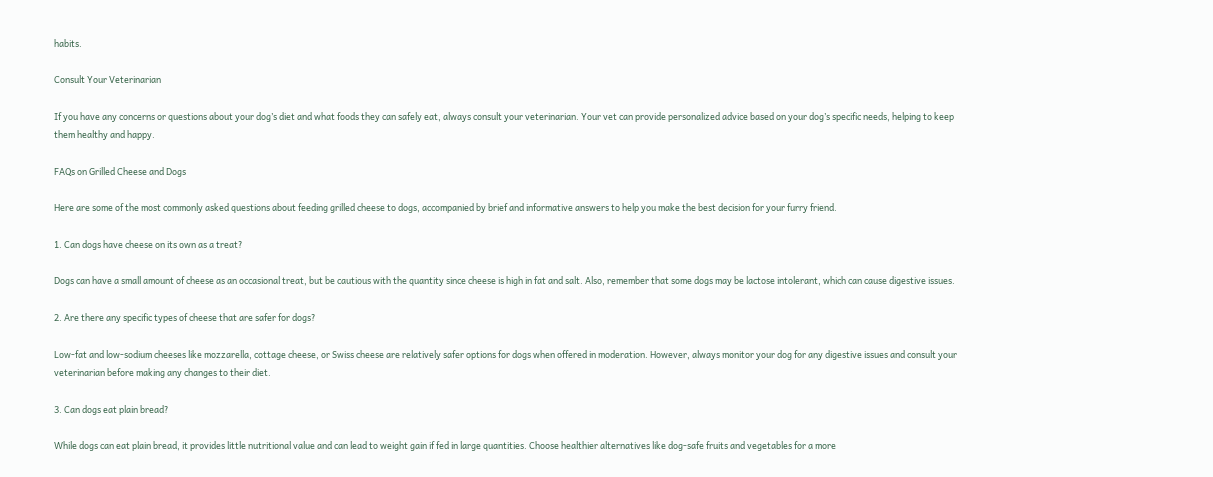habits.

Consult Your Veterinarian

If you have any concerns or questions about your dog’s diet and what foods they can safely eat, always consult your veterinarian. Your vet can provide personalized advice based on your dog’s specific needs, helping to keep them healthy and happy.

FAQs on Grilled Cheese and Dogs

Here are some of the most commonly asked questions about feeding grilled cheese to dogs, accompanied by brief and informative answers to help you make the best decision for your furry friend.

1. Can dogs have cheese on its own as a treat?

Dogs can have a small amount of cheese as an occasional treat, but be cautious with the quantity since cheese is high in fat and salt. Also, remember that some dogs may be lactose intolerant, which can cause digestive issues.

2. Are there any specific types of cheese that are safer for dogs?

Low-fat and low-sodium cheeses like mozzarella, cottage cheese, or Swiss cheese are relatively safer options for dogs when offered in moderation. However, always monitor your dog for any digestive issues and consult your veterinarian before making any changes to their diet.

3. Can dogs eat plain bread?

While dogs can eat plain bread, it provides little nutritional value and can lead to weight gain if fed in large quantities. Choose healthier alternatives like dog-safe fruits and vegetables for a more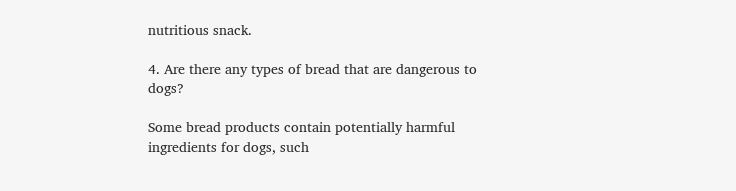nutritious snack.

4. Are there any types of bread that are dangerous to dogs?

Some bread products contain potentially harmful ingredients for dogs, such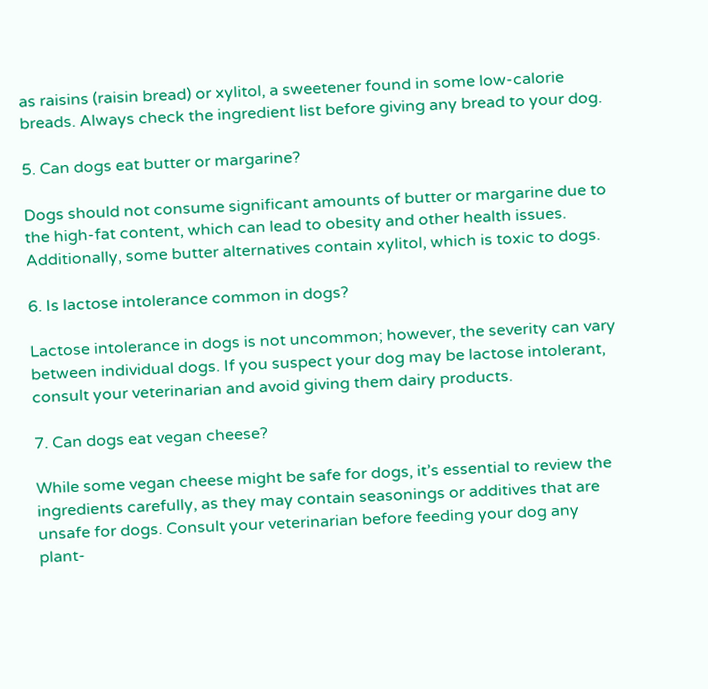as raisins (raisin bread) or xylitol, a sweetener found in some low-calorie breads. Always check the ingredient list before giving any bread to your dog.

5. Can dogs eat butter or margarine?

Dogs should not consume significant amounts of butter or margarine due to the high-fat content, which can lead to obesity and other health issues. Additionally, some butter alternatives contain xylitol, which is toxic to dogs.

6. Is lactose intolerance common in dogs?

Lactose intolerance in dogs is not uncommon; however, the severity can vary between individual dogs. If you suspect your dog may be lactose intolerant, consult your veterinarian and avoid giving them dairy products.

7. Can dogs eat vegan cheese?

While some vegan cheese might be safe for dogs, it’s essential to review the ingredients carefully, as they may contain seasonings or additives that are unsafe for dogs. Consult your veterinarian before feeding your dog any plant-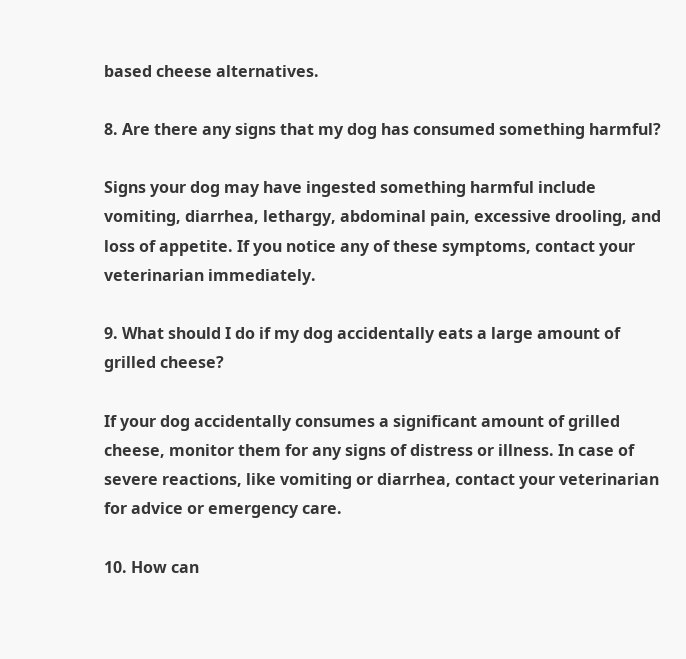based cheese alternatives.

8. Are there any signs that my dog has consumed something harmful?

Signs your dog may have ingested something harmful include vomiting, diarrhea, lethargy, abdominal pain, excessive drooling, and loss of appetite. If you notice any of these symptoms, contact your veterinarian immediately.

9. What should I do if my dog accidentally eats a large amount of grilled cheese?

If your dog accidentally consumes a significant amount of grilled cheese, monitor them for any signs of distress or illness. In case of severe reactions, like vomiting or diarrhea, contact your veterinarian for advice or emergency care.

10. How can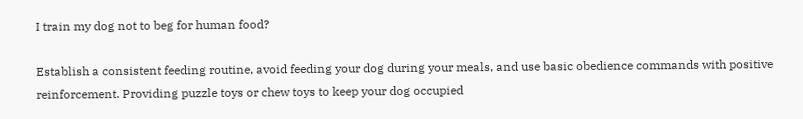I train my dog not to beg for human food?

Establish a consistent feeding routine, avoid feeding your dog during your meals, and use basic obedience commands with positive reinforcement. Providing puzzle toys or chew toys to keep your dog occupied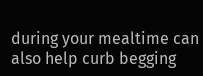during your mealtime can also help curb begging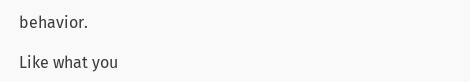behavior.

Like what you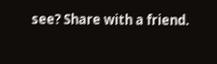see? Share with a friend.